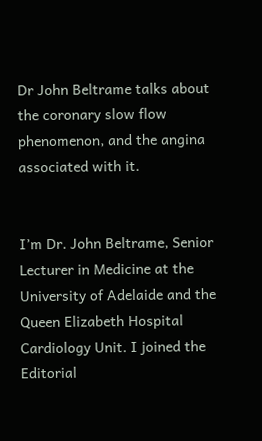Dr John Beltrame talks about the coronary slow flow phenomenon, and the angina associated with it.


I’m Dr. John Beltrame, Senior Lecturer in Medicine at the University of Adelaide and the Queen Elizabeth Hospital Cardiology Unit. I joined the Editorial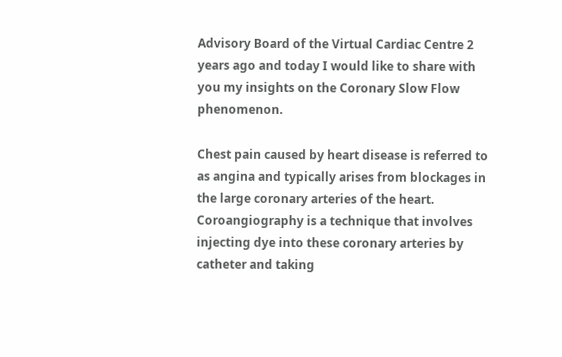Advisory Board of the Virtual Cardiac Centre 2 years ago and today I would like to share with you my insights on the Coronary Slow Flow phenomenon.

Chest pain caused by heart disease is referred to as angina and typically arises from blockages in the large coronary arteries of the heart. Coroangiography is a technique that involves injecting dye into these coronary arteries by catheter and taking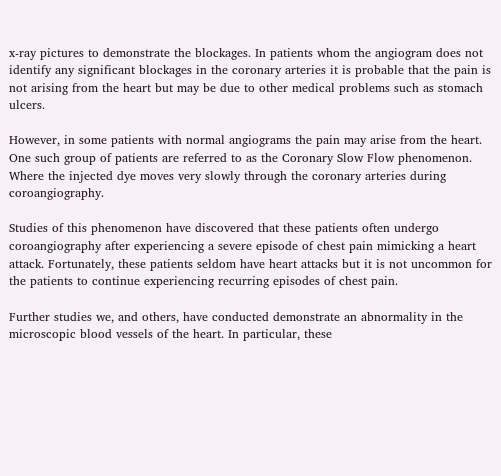x-ray pictures to demonstrate the blockages. In patients whom the angiogram does not identify any significant blockages in the coronary arteries it is probable that the pain is not arising from the heart but may be due to other medical problems such as stomach ulcers.

However, in some patients with normal angiograms the pain may arise from the heart. One such group of patients are referred to as the Coronary Slow Flow phenomenon. Where the injected dye moves very slowly through the coronary arteries during coroangiography.

Studies of this phenomenon have discovered that these patients often undergo coroangiography after experiencing a severe episode of chest pain mimicking a heart attack. Fortunately, these patients seldom have heart attacks but it is not uncommon for the patients to continue experiencing recurring episodes of chest pain.

Further studies we, and others, have conducted demonstrate an abnormality in the microscopic blood vessels of the heart. In particular, these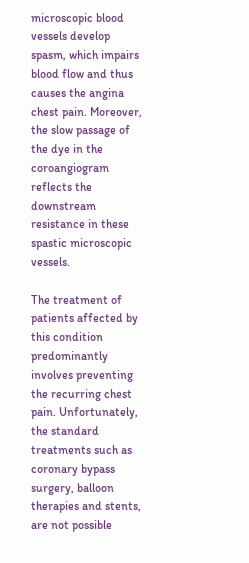microscopic blood vessels develop spasm, which impairs blood flow and thus causes the angina chest pain. Moreover, the slow passage of the dye in the coroangiogram reflects the downstream resistance in these spastic microscopic vessels.

The treatment of patients affected by this condition predominantly involves preventing the recurring chest pain. Unfortunately, the standard treatments such as coronary bypass surgery, balloon therapies and stents, are not possible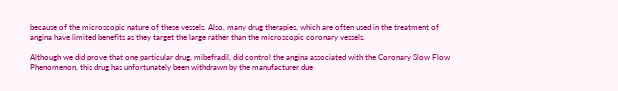because of the microscopic nature of these vessels. Also, many drug therapies, which are often used in the treatment of angina have limited benefits as they target the large rather than the microscopic coronary vessels.

Although we did prove that one particular drug, mibefradil, did control the angina associated with the Coronary Slow Flow Phenomenon, this drug has unfortunately been withdrawn by the manufacturer due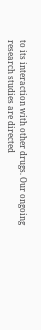to its interaction with other drugs. Our ongoing research studies are directed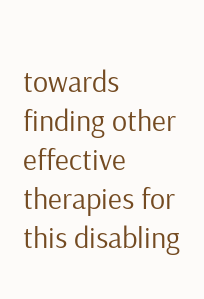towards finding other effective therapies for this disabling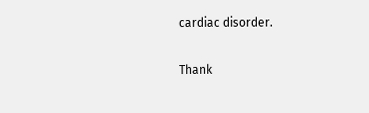cardiac disorder.

Thank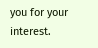you for your interest.